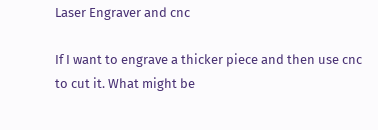Laser Engraver and cnc

If I want to engrave a thicker piece and then use cnc to cut it. What might be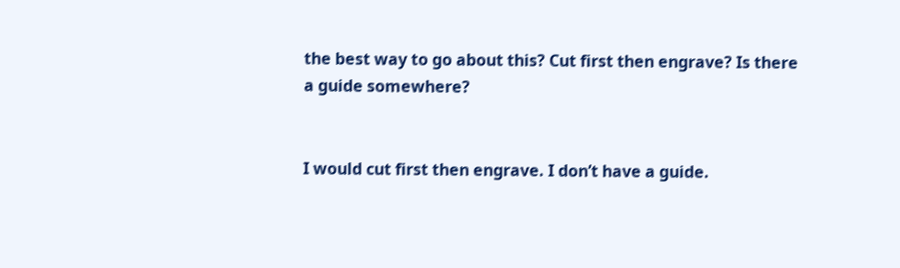the best way to go about this? Cut first then engrave? Is there a guide somewhere?


I would cut first then engrave. I don’t have a guide.